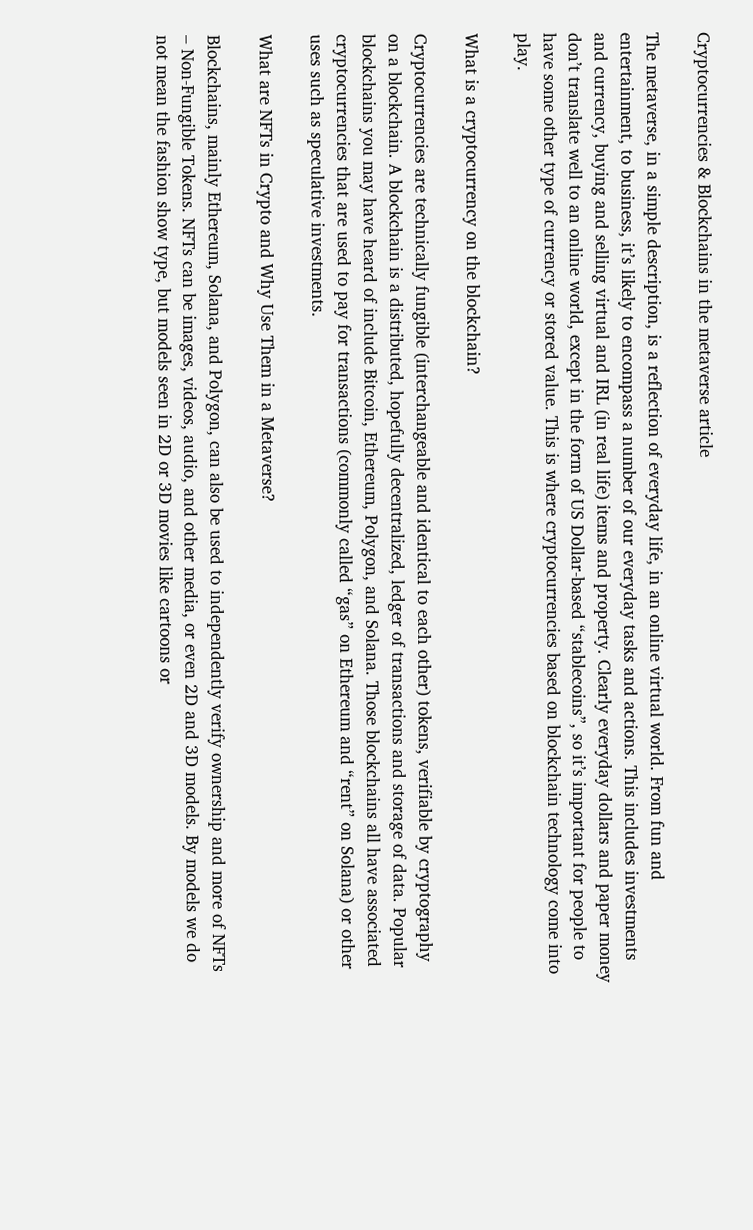Cryptocurrencies & Blockchains in the metaverse article

The metaverse, in a simple description, is a reflection of everyday life, in an online virtual world. From fun and entertainment, to business, it’s likely to encompass a number of our everyday tasks and actions. This includes investments and currency, buying and selling virtual and IRL (in real life) items and property. Clearly everyday dollars and paper money don’t translate well to an online world, except in the form of US Dollar-based “stablecoins”, so it’s important for people to have some other type of currency or stored value. This is where cryptocurrencies based on blockchain technology come into play.

What is a cryptocurrency on the blockchain?

Cryptocurrencies are technically fungible (interchangeable and identical to each other) tokens, verifiable by cryptography on a blockchain. A blockchain is a distributed, hopefully decentralized, ledger of transactions and storage of data. Popular blockchains you may have heard of include Bitcoin, Ethereum, Polygon, and Solana. Those blockchains all have associated cryptocurrencies that are used to pay for transactions (commonly called “gas” on Ethereum and “rent” on Solana) or other uses such as speculative investments.

What are NFTs in Crypto and Why Use Them in a Metaverse?

Blockchains, mainly Ethereum, Solana, and Polygon, can also be used to independently verify ownership and more of NFTs – Non-Fungible Tokens. NFTs can be images, videos, audio, and other media, or even 2D and 3D models. By models we do not mean the fashion show type, but models seen in 2D or 3D movies like cartoons or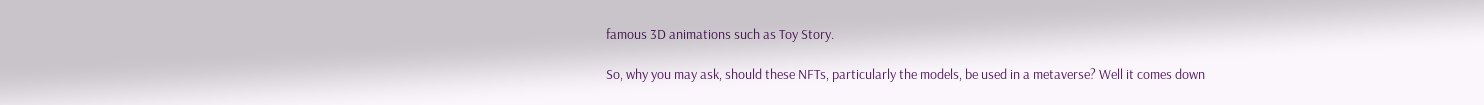famous 3D animations such as Toy Story.

So, why you may ask, should these NFTs, particularly the models, be used in a metaverse? Well it comes down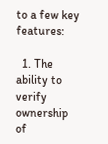to a few key features:

  1. The ability to verify ownership of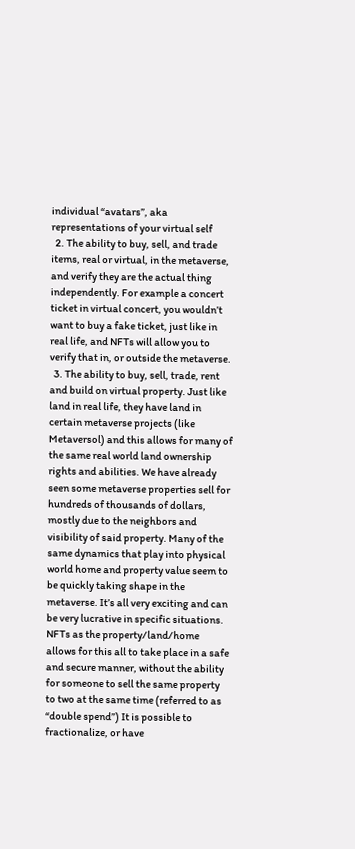individual “avatars”, aka representations of your virtual self
  2. The ability to buy, sell, and trade items, real or virtual, in the metaverse, and verify they are the actual thing independently. For example a concert ticket in virtual concert, you wouldn’t want to buy a fake ticket, just like in real life, and NFTs will allow you to verify that in, or outside the metaverse.
  3. The ability to buy, sell, trade, rent and build on virtual property. Just like land in real life, they have land in certain metaverse projects (like Metaversol) and this allows for many of the same real world land ownership rights and abilities. We have already seen some metaverse properties sell for hundreds of thousands of dollars, mostly due to the neighbors and visibility of said property. Many of the same dynamics that play into physical world home and property value seem to be quickly taking shape in the metaverse. It’s all very exciting and can be very lucrative in specific situations. NFTs as the property/land/home allows for this all to take place in a safe and secure manner, without the ability for someone to sell the same property to two at the same time (referred to as “double spend”) It is possible to fractionalize, or have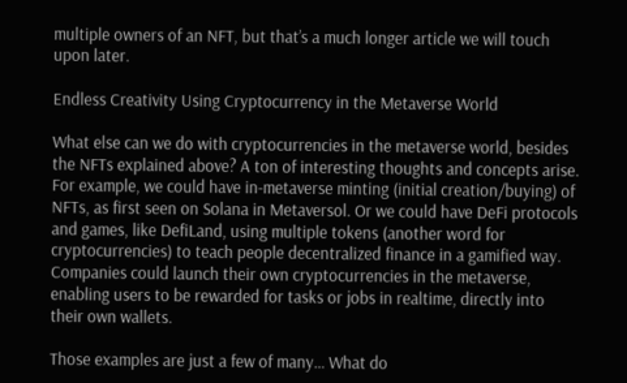multiple owners of an NFT, but that’s a much longer article we will touch upon later.

Endless Creativity Using Cryptocurrency in the Metaverse World

What else can we do with cryptocurrencies in the metaverse world, besides the NFTs explained above? A ton of interesting thoughts and concepts arise. For example, we could have in-metaverse minting (initial creation/buying) of NFTs, as first seen on Solana in Metaversol. Or we could have DeFi protocols and games, like DefiLand, using multiple tokens (another word for cryptocurrencies) to teach people decentralized finance in a gamified way. Companies could launch their own cryptocurrencies in the metaverse, enabling users to be rewarded for tasks or jobs in realtime, directly into their own wallets.

Those examples are just a few of many… What do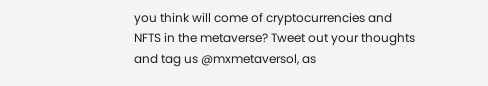you think will come of cryptocurrencies and NFTS in the metaverse? Tweet out your thoughts and tag us @mxmetaversol, as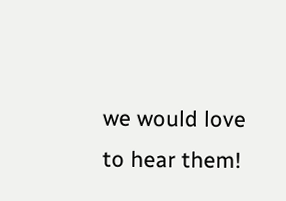we would love to hear them!